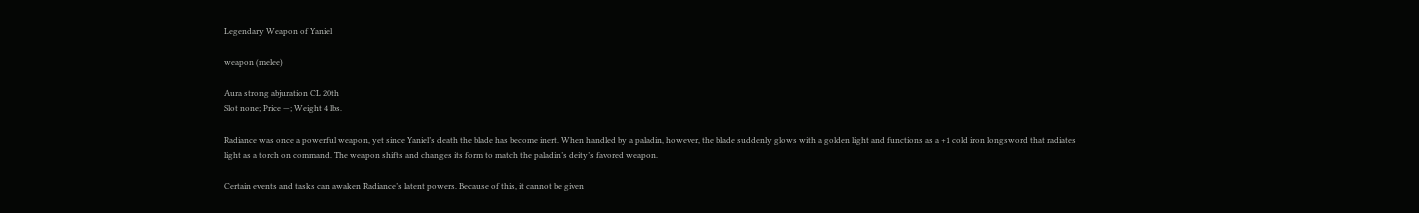Legendary Weapon of Yaniel

weapon (melee)

Aura strong abjuration CL 20th
Slot none; Price —; Weight 4 lbs.

Radiance was once a powerful weapon, yet since Yaniel’s death the blade has become inert. When handled by a paladin, however, the blade suddenly glows with a golden light and functions as a +1 cold iron longsword that radiates light as a torch on command. The weapon shifts and changes its form to match the paladin’s deity’s favored weapon.

Certain events and tasks can awaken Radiance’s latent powers. Because of this, it cannot be given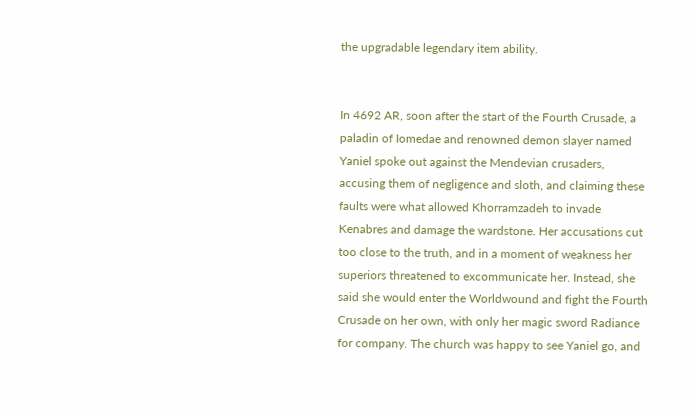the upgradable legendary item ability.


In 4692 AR, soon after the start of the Fourth Crusade, a paladin of Iomedae and renowned demon slayer named Yaniel spoke out against the Mendevian crusaders, accusing them of negligence and sloth, and claiming these faults were what allowed Khorramzadeh to invade Kenabres and damage the wardstone. Her accusations cut too close to the truth, and in a moment of weakness her superiors threatened to excommunicate her. Instead, she said she would enter the Worldwound and fight the Fourth Crusade on her own, with only her magic sword Radiance for company. The church was happy to see Yaniel go, and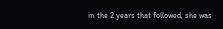in the 2 years that followed, she was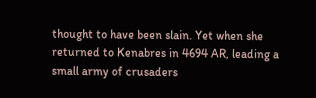thought to have been slain. Yet when she returned to Kenabres in 4694 AR, leading a small army of crusaders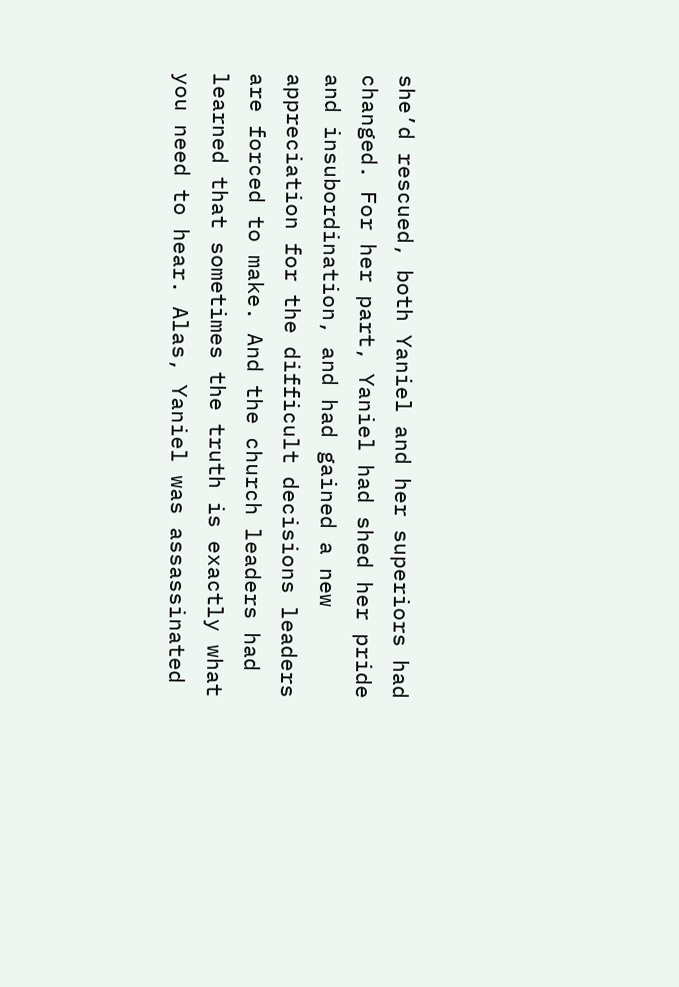she’d rescued, both Yaniel and her superiors had changed. For her part, Yaniel had shed her pride and insubordination, and had gained a new appreciation for the difficult decisions leaders are forced to make. And the church leaders had learned that sometimes the truth is exactly what you need to hear. Alas, Yaniel was assassinated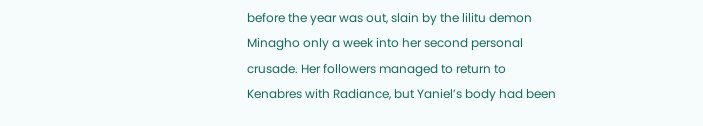before the year was out, slain by the lilitu demon Minagho only a week into her second personal crusade. Her followers managed to return to Kenabres with Radiance, but Yaniel’s body had been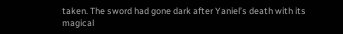taken. The sword had gone dark after Yaniel’s death with its magical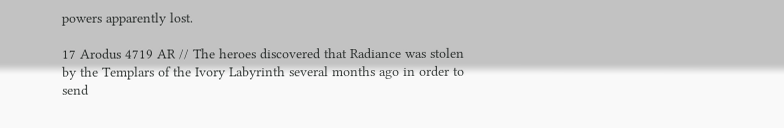powers apparently lost.

17 Arodus 4719 AR // The heroes discovered that Radiance was stolen by the Templars of the Ivory Labyrinth several months ago in order to send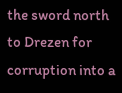the sword north to Drezen for corruption into a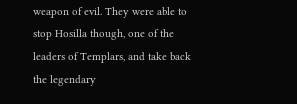weapon of evil. They were able to stop Hosilla though, one of the leaders of Templars, and take back the legendary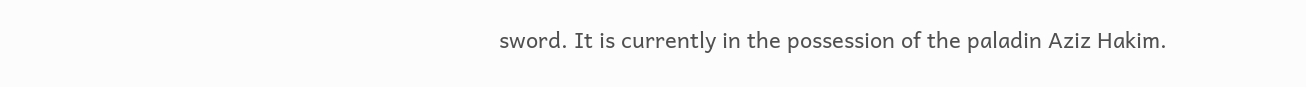sword. It is currently in the possession of the paladin Aziz Hakim.